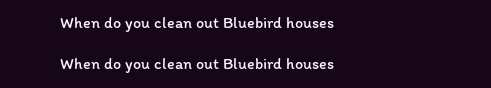When do you clean out Bluebird houses

When do you clean out Bluebird houses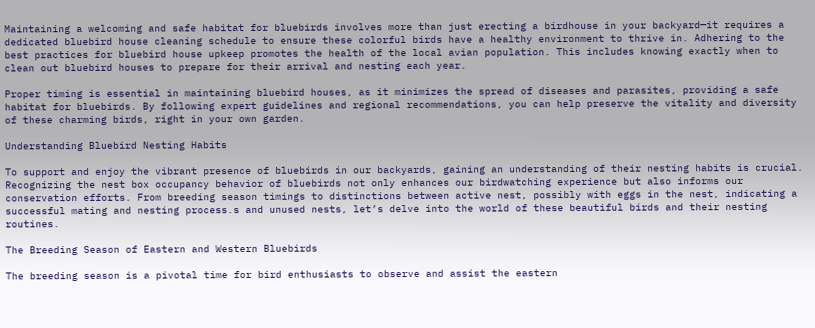Maintaining a welcoming and safe habitat for bluebirds involves more than just erecting a birdhouse in your backyard—it requires a dedicated bluebird house cleaning schedule to ensure these colorful birds have a healthy environment to thrive in. Adhering to the best practices for bluebird house upkeep promotes the health of the local avian population. This includes knowing exactly when to clean out bluebird houses to prepare for their arrival and nesting each year.

Proper timing is essential in maintaining bluebird houses, as it minimizes the spread of diseases and parasites, providing a safe habitat for bluebirds. By following expert guidelines and regional recommendations, you can help preserve the vitality and diversity of these charming birds, right in your own garden.

Understanding Bluebird Nesting Habits

To support and enjoy the vibrant presence of bluebirds in our backyards, gaining an understanding of their nesting habits is crucial. Recognizing the nest box occupancy behavior of bluebirds not only enhances our birdwatching experience but also informs our conservation efforts. From breeding season timings to distinctions between active nest, possibly with eggs in the nest, indicating a successful mating and nesting process.s and unused nests, let’s delve into the world of these beautiful birds and their nesting routines.

The Breeding Season of Eastern and Western Bluebirds

The breeding season is a pivotal time for bird enthusiasts to observe and assist the eastern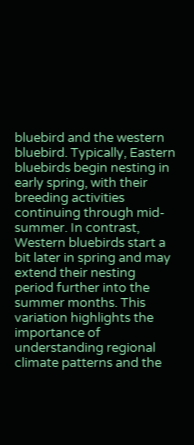bluebird and the western bluebird. Typically, Eastern bluebirds begin nesting in early spring, with their breeding activities continuing through mid-summer. In contrast, Western bluebirds start a bit later in spring and may extend their nesting period further into the summer months. This variation highlights the importance of understanding regional climate patterns and the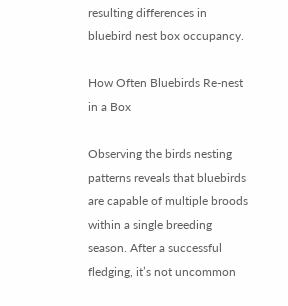resulting differences in bluebird nest box occupancy.

How Often Bluebirds Re-nest in a Box

Observing the birds nesting patterns reveals that bluebirds are capable of multiple broods within a single breeding season. After a successful fledging, it’s not uncommon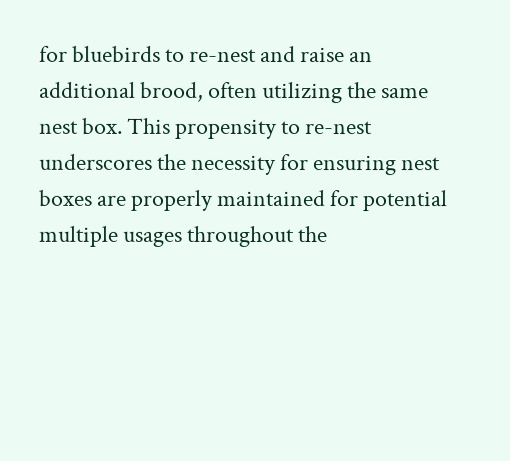for bluebirds to re-nest and raise an additional brood, often utilizing the same nest box. This propensity to re-nest underscores the necessity for ensuring nest boxes are properly maintained for potential multiple usages throughout the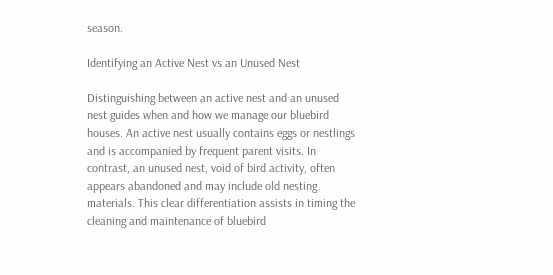season.

Identifying an Active Nest vs an Unused Nest

Distinguishing between an active nest and an unused nest guides when and how we manage our bluebird houses. An active nest usually contains eggs or nestlings and is accompanied by frequent parent visits. In contrast, an unused nest, void of bird activity, often appears abandoned and may include old nesting materials. This clear differentiation assists in timing the cleaning and maintenance of bluebird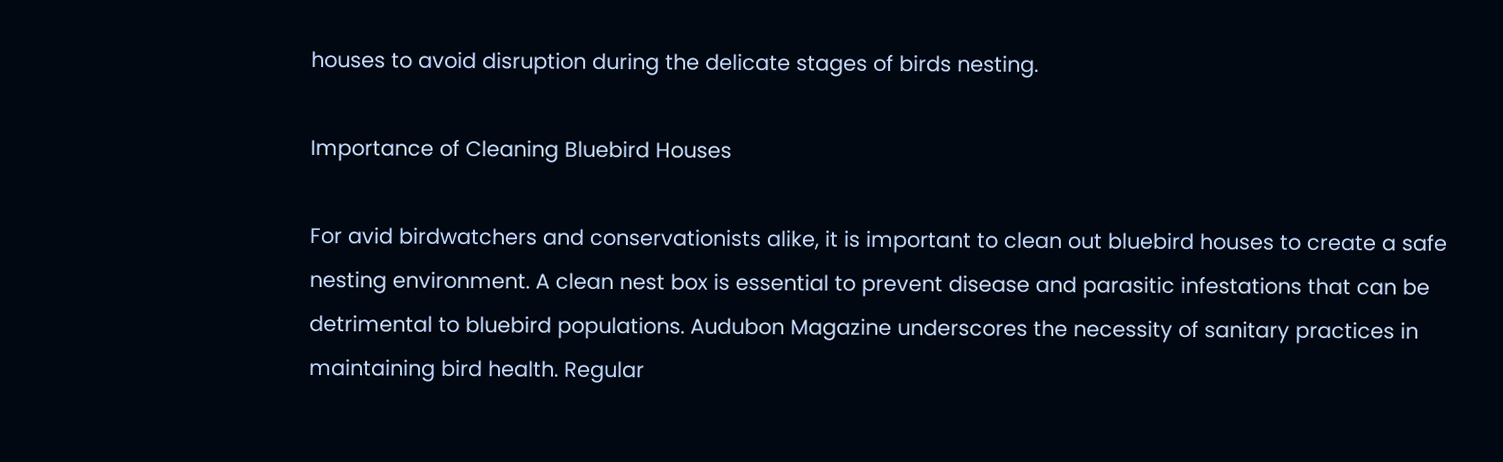houses to avoid disruption during the delicate stages of birds nesting.

Importance of Cleaning Bluebird Houses

For avid birdwatchers and conservationists alike, it is important to clean out bluebird houses to create a safe nesting environment. A clean nest box is essential to prevent disease and parasitic infestations that can be detrimental to bluebird populations. Audubon Magazine underscores the necessity of sanitary practices in maintaining bird health. Regular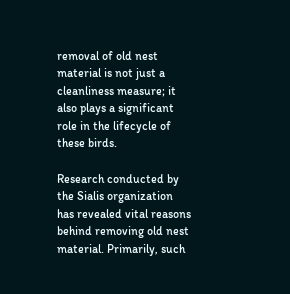removal of old nest material is not just a cleanliness measure; it also plays a significant role in the lifecycle of these birds.

Research conducted by the Sialis organization has revealed vital reasons behind removing old nest material. Primarily, such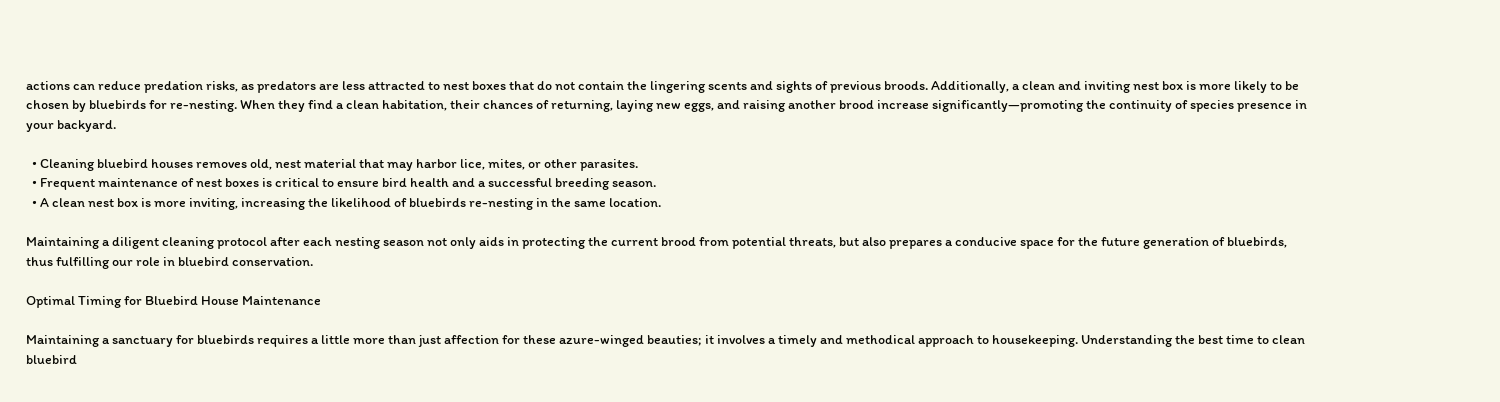actions can reduce predation risks, as predators are less attracted to nest boxes that do not contain the lingering scents and sights of previous broods. Additionally, a clean and inviting nest box is more likely to be chosen by bluebirds for re-nesting. When they find a clean habitation, their chances of returning, laying new eggs, and raising another brood increase significantly—promoting the continuity of species presence in your backyard.

  • Cleaning bluebird houses removes old, nest material that may harbor lice, mites, or other parasites.
  • Frequent maintenance of nest boxes is critical to ensure bird health and a successful breeding season.
  • A clean nest box is more inviting, increasing the likelihood of bluebirds re-nesting in the same location.

Maintaining a diligent cleaning protocol after each nesting season not only aids in protecting the current brood from potential threats, but also prepares a conducive space for the future generation of bluebirds, thus fulfilling our role in bluebird conservation.

Optimal Timing for Bluebird House Maintenance

Maintaining a sanctuary for bluebirds requires a little more than just affection for these azure-winged beauties; it involves a timely and methodical approach to housekeeping. Understanding the best time to clean bluebird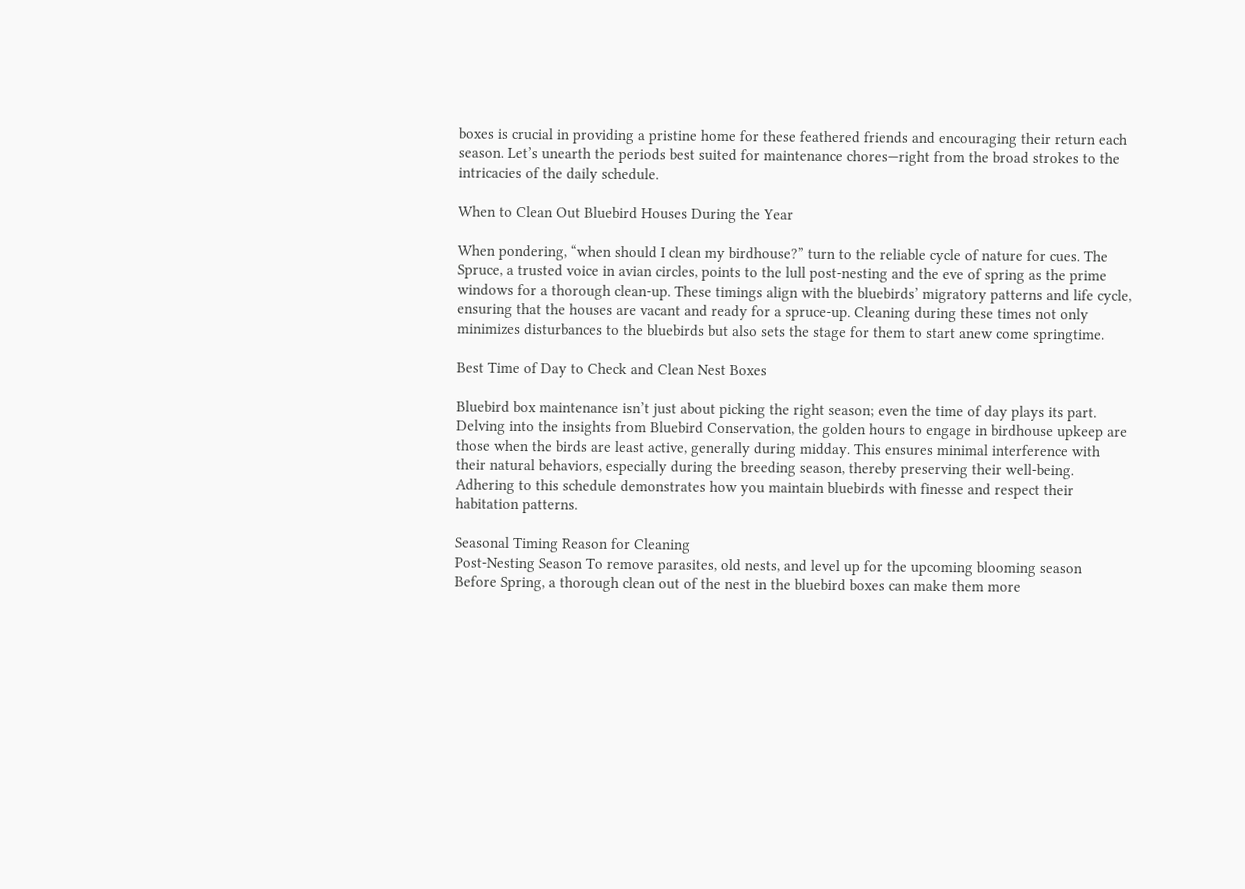boxes is crucial in providing a pristine home for these feathered friends and encouraging their return each season. Let’s unearth the periods best suited for maintenance chores—right from the broad strokes to the intricacies of the daily schedule.

When to Clean Out Bluebird Houses During the Year

When pondering, “when should I clean my birdhouse?” turn to the reliable cycle of nature for cues. The Spruce, a trusted voice in avian circles, points to the lull post-nesting and the eve of spring as the prime windows for a thorough clean-up. These timings align with the bluebirds’ migratory patterns and life cycle, ensuring that the houses are vacant and ready for a spruce-up. Cleaning during these times not only minimizes disturbances to the bluebirds but also sets the stage for them to start anew come springtime.

Best Time of Day to Check and Clean Nest Boxes

Bluebird box maintenance isn’t just about picking the right season; even the time of day plays its part. Delving into the insights from Bluebird Conservation, the golden hours to engage in birdhouse upkeep are those when the birds are least active, generally during midday. This ensures minimal interference with their natural behaviors, especially during the breeding season, thereby preserving their well-being. Adhering to this schedule demonstrates how you maintain bluebirds with finesse and respect their habitation patterns.

Seasonal Timing Reason for Cleaning
Post-Nesting Season To remove parasites, old nests, and level up for the upcoming blooming season
Before Spring, a thorough clean out of the nest in the bluebird boxes can make them more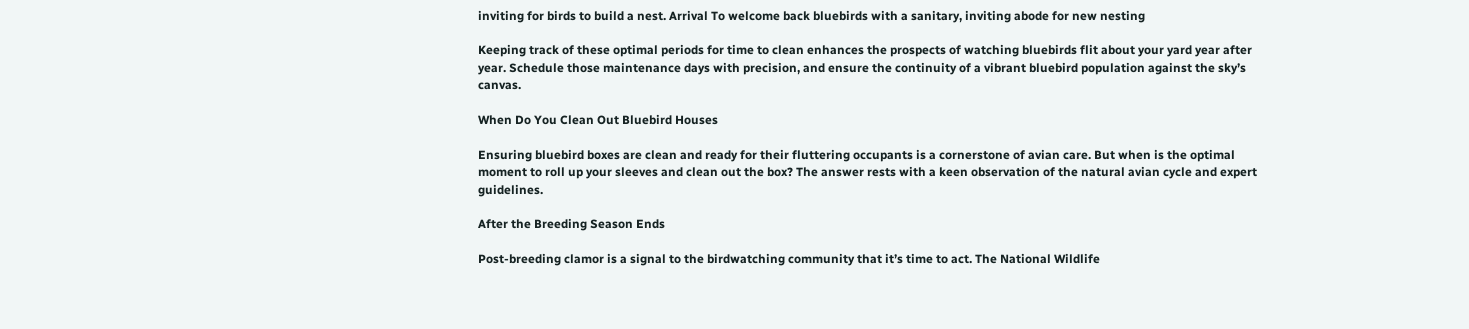inviting for birds to build a nest. Arrival To welcome back bluebirds with a sanitary, inviting abode for new nesting

Keeping track of these optimal periods for time to clean enhances the prospects of watching bluebirds flit about your yard year after year. Schedule those maintenance days with precision, and ensure the continuity of a vibrant bluebird population against the sky’s canvas.

When Do You Clean Out Bluebird Houses

Ensuring bluebird boxes are clean and ready for their fluttering occupants is a cornerstone of avian care. But when is the optimal moment to roll up your sleeves and clean out the box? The answer rests with a keen observation of the natural avian cycle and expert guidelines.

After the Breeding Season Ends

Post-breeding clamor is a signal to the birdwatching community that it’s time to act. The National Wildlife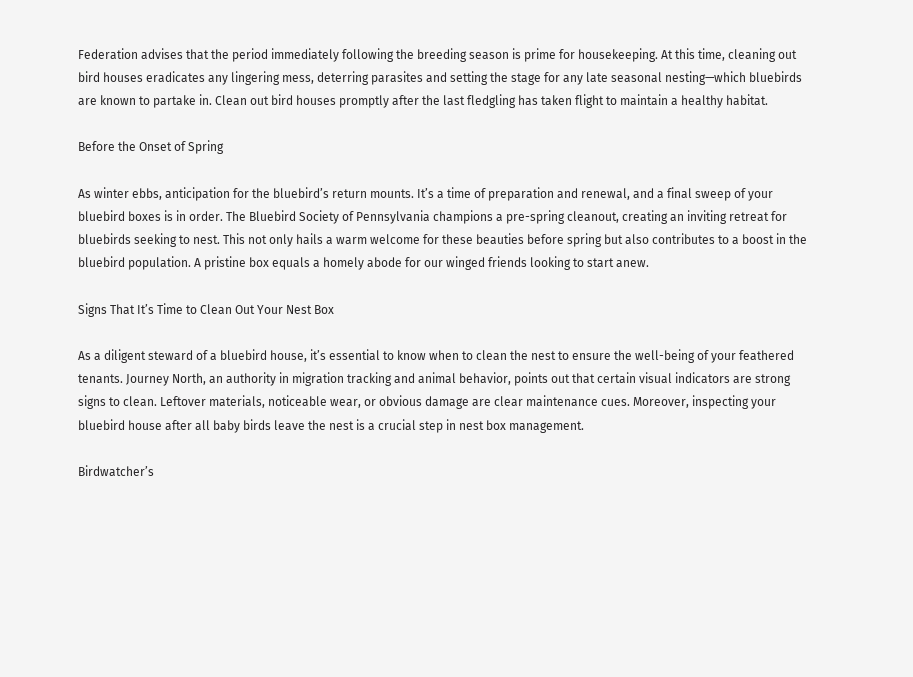Federation advises that the period immediately following the breeding season is prime for housekeeping. At this time, cleaning out bird houses eradicates any lingering mess, deterring parasites and setting the stage for any late seasonal nesting—which bluebirds are known to partake in. Clean out bird houses promptly after the last fledgling has taken flight to maintain a healthy habitat.

Before the Onset of Spring

As winter ebbs, anticipation for the bluebird’s return mounts. It’s a time of preparation and renewal, and a final sweep of your bluebird boxes is in order. The Bluebird Society of Pennsylvania champions a pre-spring cleanout, creating an inviting retreat for bluebirds seeking to nest. This not only hails a warm welcome for these beauties before spring but also contributes to a boost in the bluebird population. A pristine box equals a homely abode for our winged friends looking to start anew.

Signs That It’s Time to Clean Out Your Nest Box

As a diligent steward of a bluebird house, it’s essential to know when to clean the nest to ensure the well-being of your feathered tenants. Journey North, an authority in migration tracking and animal behavior, points out that certain visual indicators are strong signs to clean. Leftover materials, noticeable wear, or obvious damage are clear maintenance cues. Moreover, inspecting your bluebird house after all baby birds leave the nest is a crucial step in nest box management.

Birdwatcher’s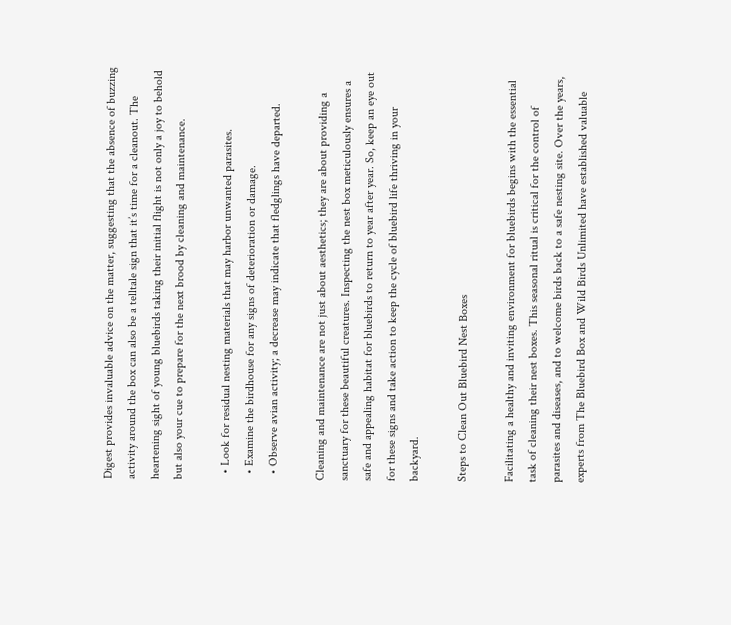Digest provides invaluable advice on the matter, suggesting that the absence of buzzing activity around the box can also be a telltale sign that it’s time for a cleanout. The heartening sight of young bluebirds taking their initial flight is not only a joy to behold but also your cue to prepare for the next brood by cleaning and maintenance.

  • Look for residual nesting materials that may harbor unwanted parasites.
  • Examine the birdhouse for any signs of deterioration or damage.
  • Observe avian activity; a decrease may indicate that fledglings have departed.

Cleaning and maintenance are not just about aesthetics; they are about providing a sanctuary for these beautiful creatures. Inspecting the nest box meticulously ensures a safe and appealing habitat for bluebirds to return to year after year. So, keep an eye out for these signs and take action to keep the cycle of bluebird life thriving in your backyard.

Steps to Clean Out Bluebird Nest Boxes

Facilitating a healthy and inviting environment for bluebirds begins with the essential task of cleaning their nest boxes. This seasonal ritual is critical for the control of parasites and diseases, and to welcome birds back to a safe nesting site. Over the years, experts from The Bluebird Box and Wild Birds Unlimited have established valuable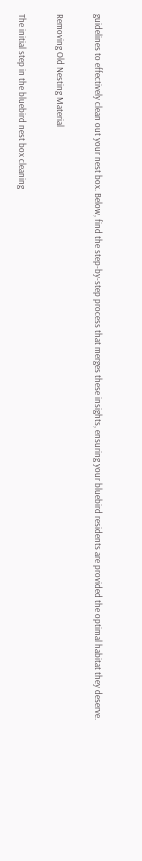guidelines to effectively clean out your nest box. Below, find the step-by-step process that merges these insights, ensuring your bluebird residents are provided the optimal habitat they deserve.

Removing Old Nesting Material

The initial step in the bluebird nest box cleaning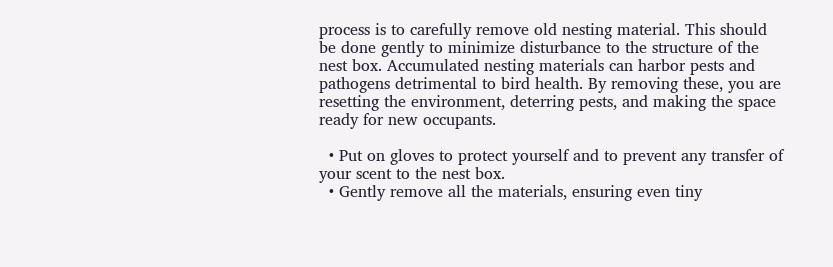process is to carefully remove old nesting material. This should be done gently to minimize disturbance to the structure of the nest box. Accumulated nesting materials can harbor pests and pathogens detrimental to bird health. By removing these, you are resetting the environment, deterring pests, and making the space ready for new occupants.

  • Put on gloves to protect yourself and to prevent any transfer of your scent to the nest box.
  • Gently remove all the materials, ensuring even tiny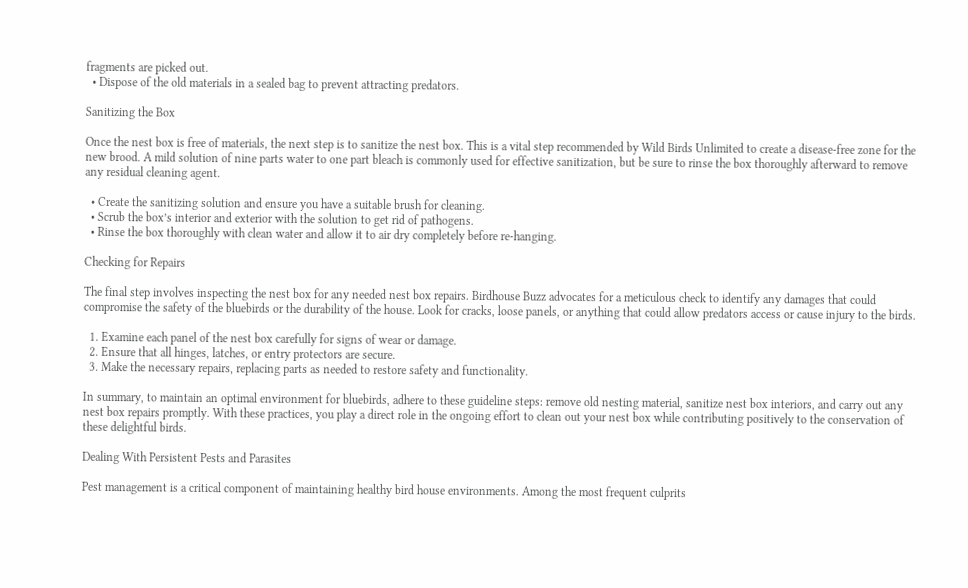fragments are picked out.
  • Dispose of the old materials in a sealed bag to prevent attracting predators.

Sanitizing the Box

Once the nest box is free of materials, the next step is to sanitize the nest box. This is a vital step recommended by Wild Birds Unlimited to create a disease-free zone for the new brood. A mild solution of nine parts water to one part bleach is commonly used for effective sanitization, but be sure to rinse the box thoroughly afterward to remove any residual cleaning agent.

  • Create the sanitizing solution and ensure you have a suitable brush for cleaning.
  • Scrub the box’s interior and exterior with the solution to get rid of pathogens.
  • Rinse the box thoroughly with clean water and allow it to air dry completely before re-hanging.

Checking for Repairs

The final step involves inspecting the nest box for any needed nest box repairs. Birdhouse Buzz advocates for a meticulous check to identify any damages that could compromise the safety of the bluebirds or the durability of the house. Look for cracks, loose panels, or anything that could allow predators access or cause injury to the birds.

  1. Examine each panel of the nest box carefully for signs of wear or damage.
  2. Ensure that all hinges, latches, or entry protectors are secure.
  3. Make the necessary repairs, replacing parts as needed to restore safety and functionality.

In summary, to maintain an optimal environment for bluebirds, adhere to these guideline steps: remove old nesting material, sanitize nest box interiors, and carry out any nest box repairs promptly. With these practices, you play a direct role in the ongoing effort to clean out your nest box while contributing positively to the conservation of these delightful birds.

Dealing With Persistent Pests and Parasites

Pest management is a critical component of maintaining healthy bird house environments. Among the most frequent culprits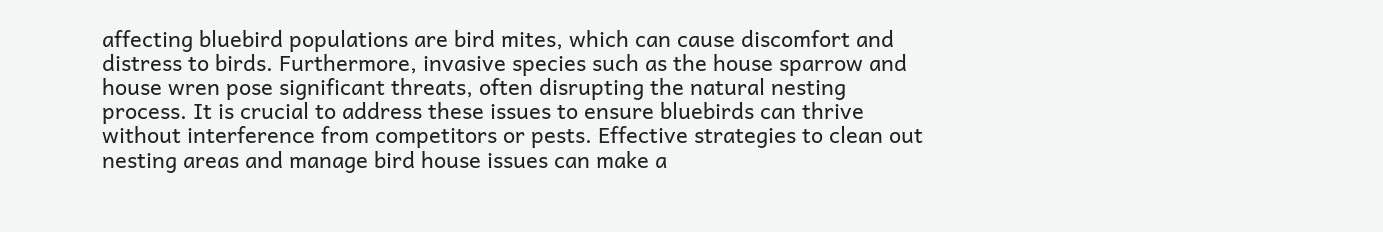affecting bluebird populations are bird mites, which can cause discomfort and distress to birds. Furthermore, invasive species such as the house sparrow and house wren pose significant threats, often disrupting the natural nesting process. It is crucial to address these issues to ensure bluebirds can thrive without interference from competitors or pests. Effective strategies to clean out nesting areas and manage bird house issues can make a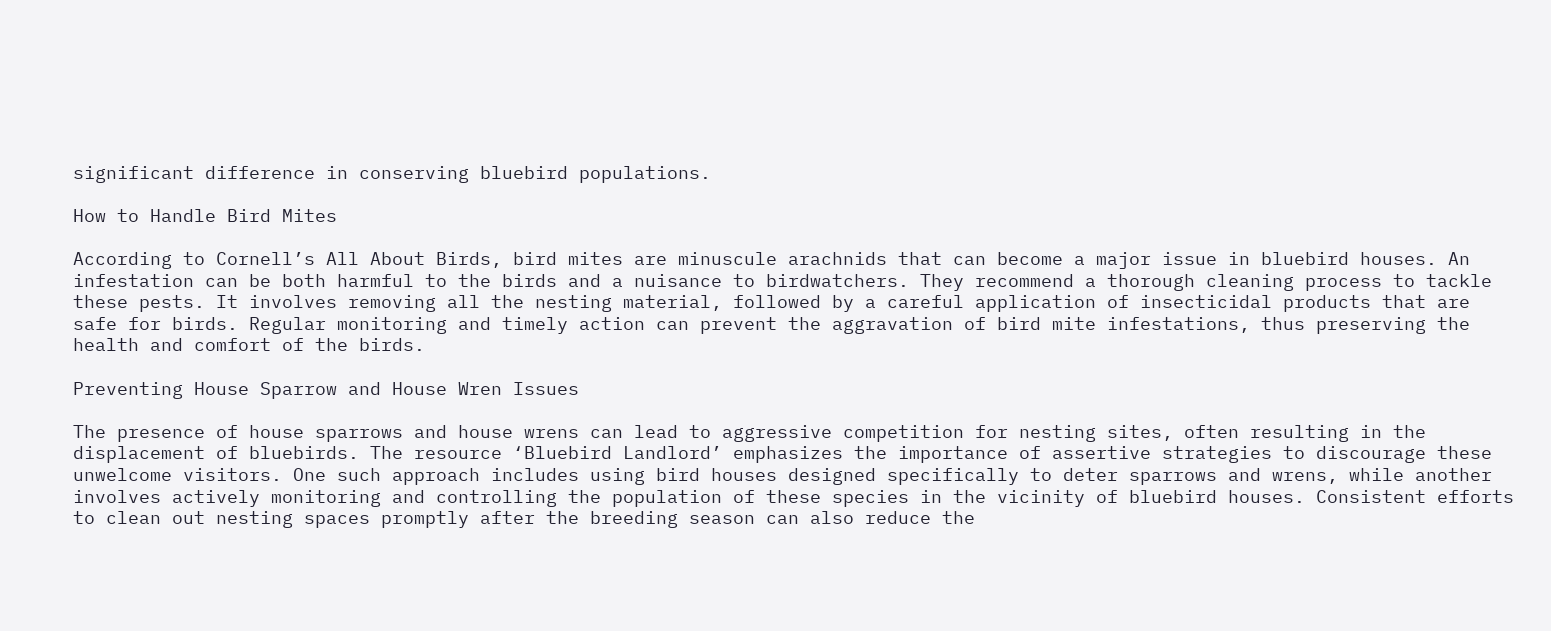significant difference in conserving bluebird populations.

How to Handle Bird Mites

According to Cornell’s All About Birds, bird mites are minuscule arachnids that can become a major issue in bluebird houses. An infestation can be both harmful to the birds and a nuisance to birdwatchers. They recommend a thorough cleaning process to tackle these pests. It involves removing all the nesting material, followed by a careful application of insecticidal products that are safe for birds. Regular monitoring and timely action can prevent the aggravation of bird mite infestations, thus preserving the health and comfort of the birds.

Preventing House Sparrow and House Wren Issues

The presence of house sparrows and house wrens can lead to aggressive competition for nesting sites, often resulting in the displacement of bluebirds. The resource ‘Bluebird Landlord’ emphasizes the importance of assertive strategies to discourage these unwelcome visitors. One such approach includes using bird houses designed specifically to deter sparrows and wrens, while another involves actively monitoring and controlling the population of these species in the vicinity of bluebird houses. Consistent efforts to clean out nesting spaces promptly after the breeding season can also reduce the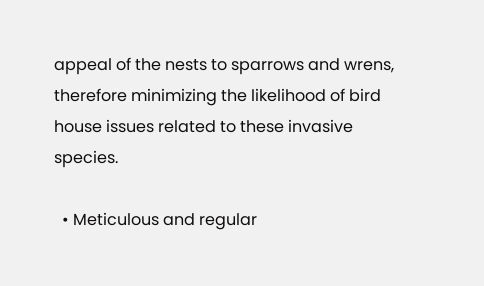appeal of the nests to sparrows and wrens, therefore minimizing the likelihood of bird house issues related to these invasive species.

  • Meticulous and regular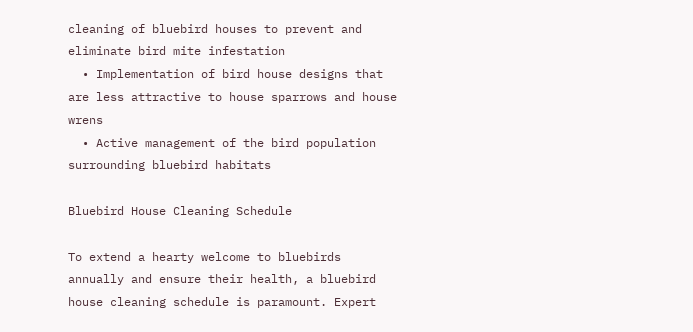cleaning of bluebird houses to prevent and eliminate bird mite infestation
  • Implementation of bird house designs that are less attractive to house sparrows and house wrens
  • Active management of the bird population surrounding bluebird habitats

Bluebird House Cleaning Schedule

To extend a hearty welcome to bluebirds annually and ensure their health, a bluebird house cleaning schedule is paramount. Expert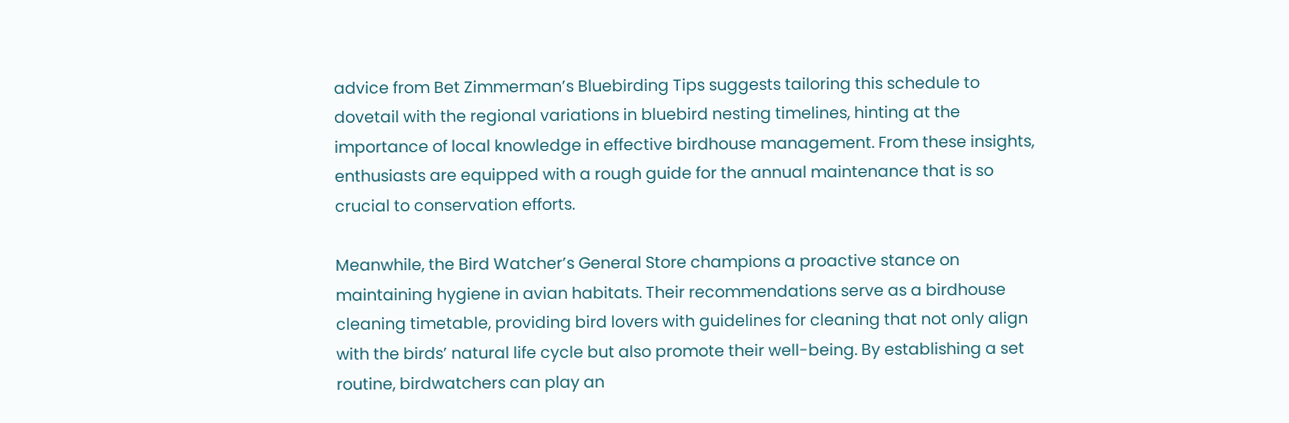advice from Bet Zimmerman’s Bluebirding Tips suggests tailoring this schedule to dovetail with the regional variations in bluebird nesting timelines, hinting at the importance of local knowledge in effective birdhouse management. From these insights, enthusiasts are equipped with a rough guide for the annual maintenance that is so crucial to conservation efforts.

Meanwhile, the Bird Watcher’s General Store champions a proactive stance on maintaining hygiene in avian habitats. Their recommendations serve as a birdhouse cleaning timetable, providing bird lovers with guidelines for cleaning that not only align with the birds’ natural life cycle but also promote their well-being. By establishing a set routine, birdwatchers can play an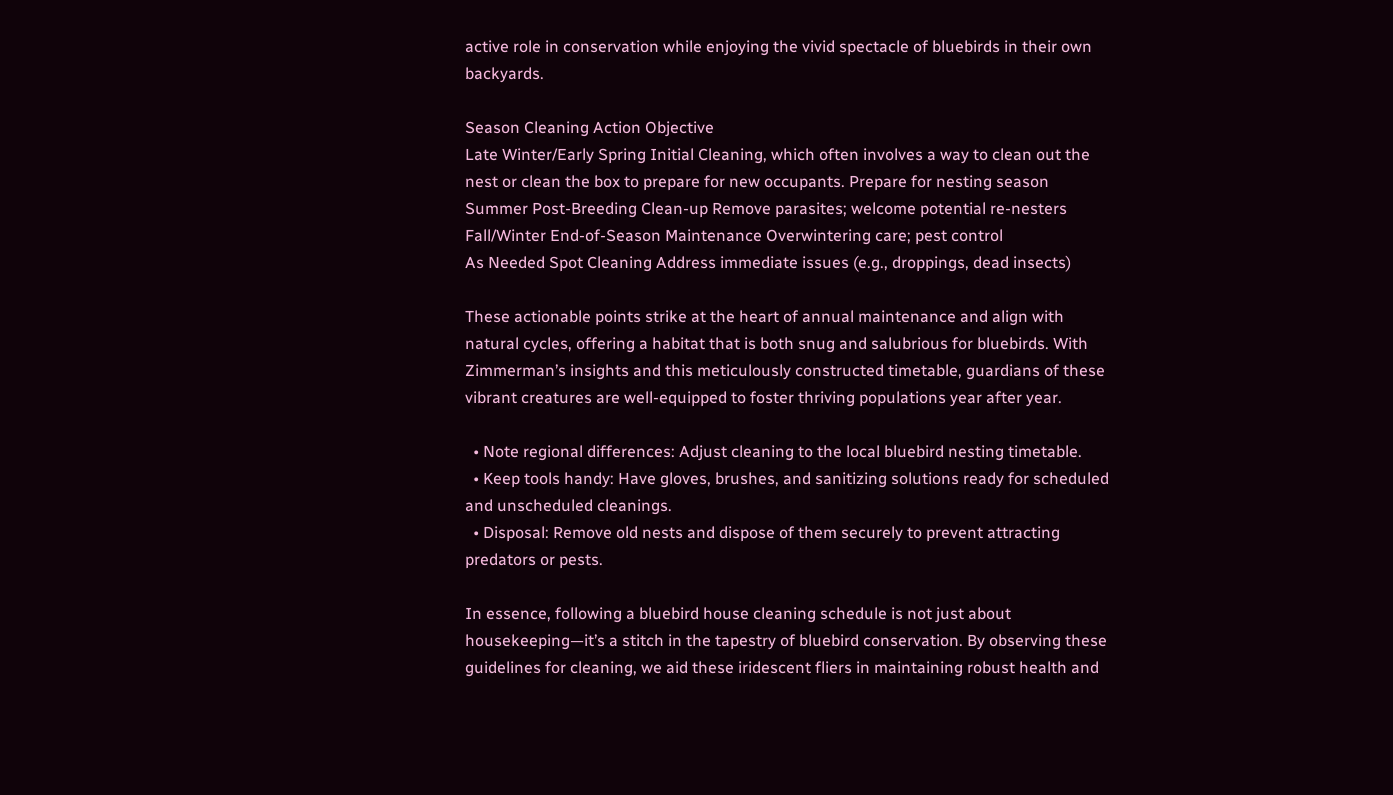active role in conservation while enjoying the vivid spectacle of bluebirds in their own backyards.

Season Cleaning Action Objective
Late Winter/Early Spring Initial Cleaning, which often involves a way to clean out the nest or clean the box to prepare for new occupants. Prepare for nesting season
Summer Post-Breeding Clean-up Remove parasites; welcome potential re-nesters
Fall/Winter End-of-Season Maintenance Overwintering care; pest control
As Needed Spot Cleaning Address immediate issues (e.g., droppings, dead insects)

These actionable points strike at the heart of annual maintenance and align with natural cycles, offering a habitat that is both snug and salubrious for bluebirds. With Zimmerman’s insights and this meticulously constructed timetable, guardians of these vibrant creatures are well-equipped to foster thriving populations year after year.

  • Note regional differences: Adjust cleaning to the local bluebird nesting timetable.
  • Keep tools handy: Have gloves, brushes, and sanitizing solutions ready for scheduled and unscheduled cleanings.
  • Disposal: Remove old nests and dispose of them securely to prevent attracting predators or pests.

In essence, following a bluebird house cleaning schedule is not just about housekeeping—it’s a stitch in the tapestry of bluebird conservation. By observing these guidelines for cleaning, we aid these iridescent fliers in maintaining robust health and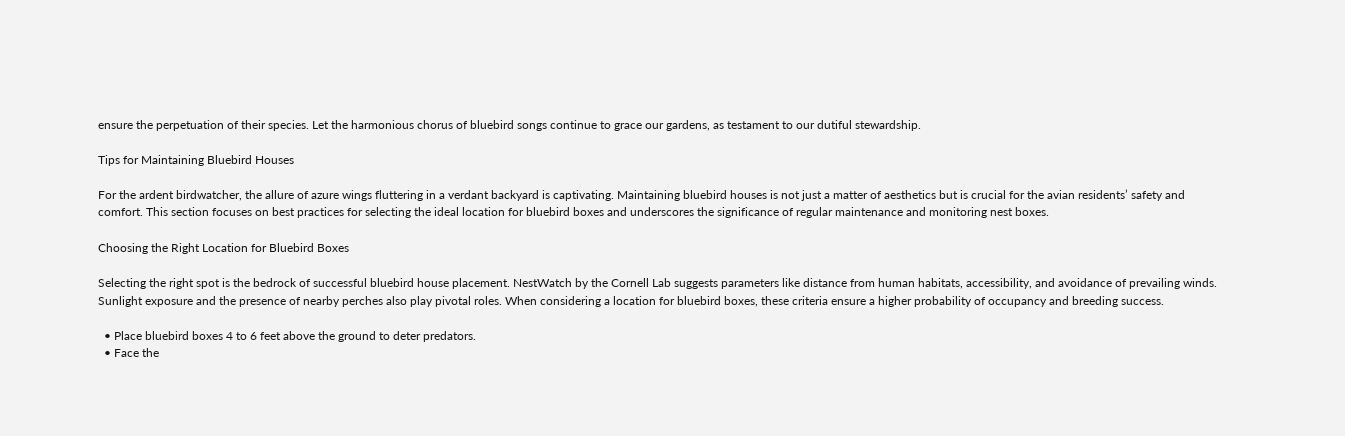ensure the perpetuation of their species. Let the harmonious chorus of bluebird songs continue to grace our gardens, as testament to our dutiful stewardship.

Tips for Maintaining Bluebird Houses

For the ardent birdwatcher, the allure of azure wings fluttering in a verdant backyard is captivating. Maintaining bluebird houses is not just a matter of aesthetics but is crucial for the avian residents’ safety and comfort. This section focuses on best practices for selecting the ideal location for bluebird boxes and underscores the significance of regular maintenance and monitoring nest boxes.

Choosing the Right Location for Bluebird Boxes

Selecting the right spot is the bedrock of successful bluebird house placement. NestWatch by the Cornell Lab suggests parameters like distance from human habitats, accessibility, and avoidance of prevailing winds. Sunlight exposure and the presence of nearby perches also play pivotal roles. When considering a location for bluebird boxes, these criteria ensure a higher probability of occupancy and breeding success.

  • Place bluebird boxes 4 to 6 feet above the ground to deter predators.
  • Face the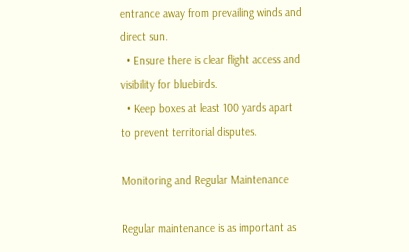entrance away from prevailing winds and direct sun.
  • Ensure there is clear flight access and visibility for bluebirds.
  • Keep boxes at least 100 yards apart to prevent territorial disputes.

Monitoring and Regular Maintenance

Regular maintenance is as important as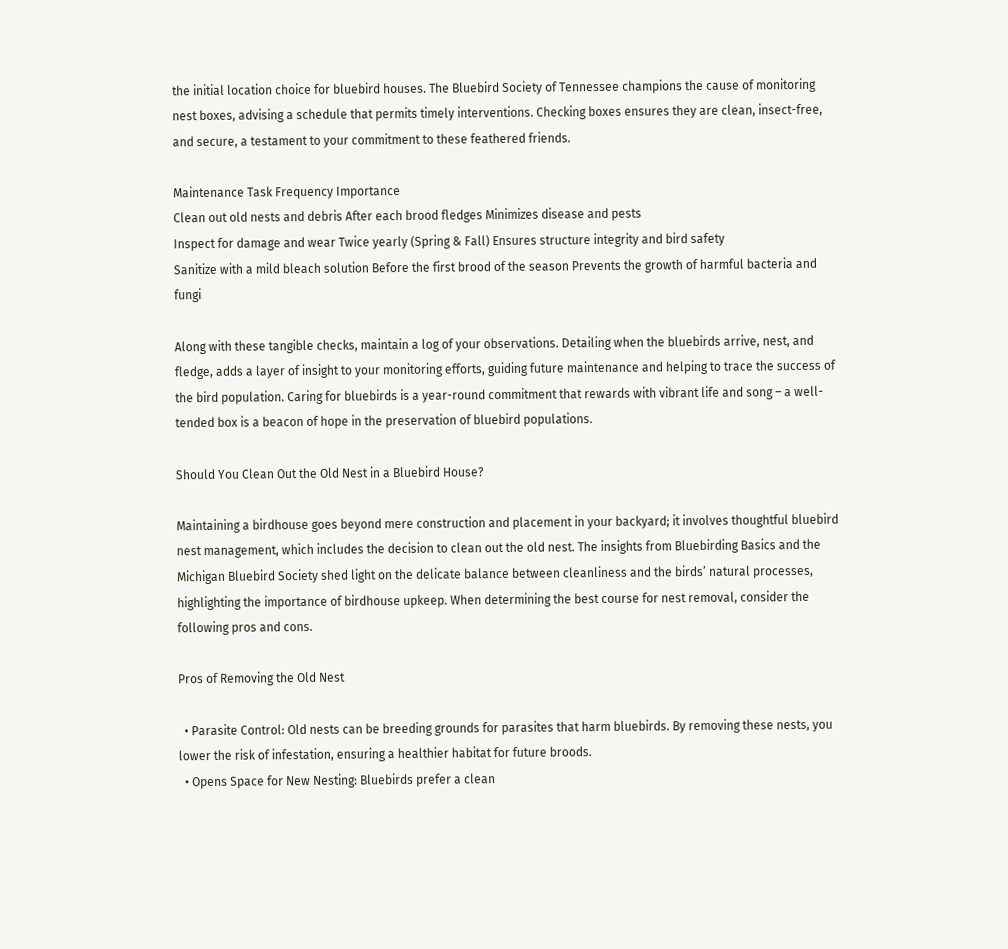the initial location choice for bluebird houses. The Bluebird Society of Tennessee champions the cause of monitoring nest boxes, advising a schedule that permits timely interventions. Checking boxes ensures they are clean, insect-free, and secure, a testament to your commitment to these feathered friends.

Maintenance Task Frequency Importance
Clean out old nests and debris After each brood fledges Minimizes disease and pests
Inspect for damage and wear Twice yearly (Spring & Fall) Ensures structure integrity and bird safety
Sanitize with a mild bleach solution Before the first brood of the season Prevents the growth of harmful bacteria and fungi

Along with these tangible checks, maintain a log of your observations. Detailing when the bluebirds arrive, nest, and fledge, adds a layer of insight to your monitoring efforts, guiding future maintenance and helping to trace the success of the bird population. Caring for bluebirds is a year-round commitment that rewards with vibrant life and song – a well-tended box is a beacon of hope in the preservation of bluebird populations.

Should You Clean Out the Old Nest in a Bluebird House?

Maintaining a birdhouse goes beyond mere construction and placement in your backyard; it involves thoughtful bluebird nest management, which includes the decision to clean out the old nest. The insights from Bluebirding Basics and the Michigan Bluebird Society shed light on the delicate balance between cleanliness and the birds’ natural processes, highlighting the importance of birdhouse upkeep. When determining the best course for nest removal, consider the following pros and cons.

Pros of Removing the Old Nest

  • Parasite Control: Old nests can be breeding grounds for parasites that harm bluebirds. By removing these nests, you lower the risk of infestation, ensuring a healthier habitat for future broods.
  • Opens Space for New Nesting: Bluebirds prefer a clean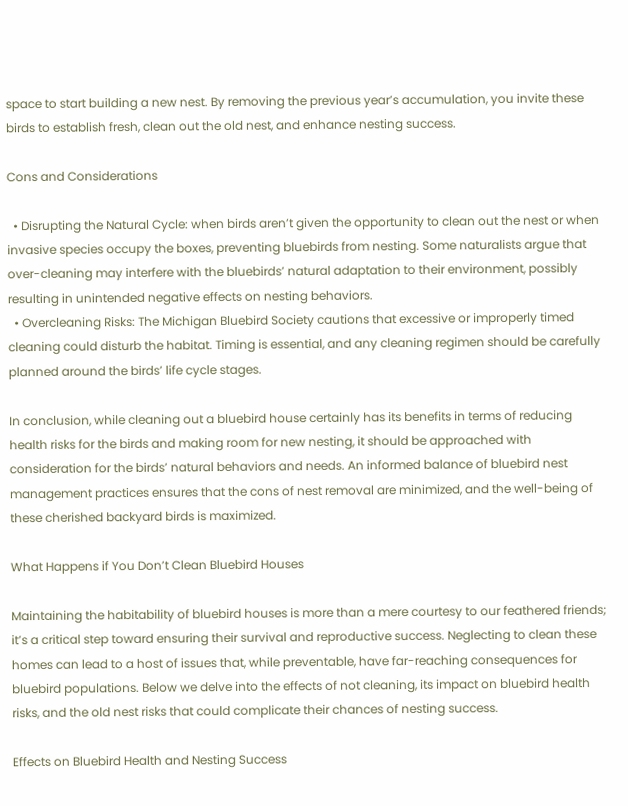space to start building a new nest. By removing the previous year’s accumulation, you invite these birds to establish fresh, clean out the old nest, and enhance nesting success.

Cons and Considerations

  • Disrupting the Natural Cycle: when birds aren’t given the opportunity to clean out the nest or when invasive species occupy the boxes, preventing bluebirds from nesting. Some naturalists argue that over-cleaning may interfere with the bluebirds’ natural adaptation to their environment, possibly resulting in unintended negative effects on nesting behaviors.
  • Overcleaning Risks: The Michigan Bluebird Society cautions that excessive or improperly timed cleaning could disturb the habitat. Timing is essential, and any cleaning regimen should be carefully planned around the birds’ life cycle stages.

In conclusion, while cleaning out a bluebird house certainly has its benefits in terms of reducing health risks for the birds and making room for new nesting, it should be approached with consideration for the birds’ natural behaviors and needs. An informed balance of bluebird nest management practices ensures that the cons of nest removal are minimized, and the well-being of these cherished backyard birds is maximized.

What Happens if You Don’t Clean Bluebird Houses

Maintaining the habitability of bluebird houses is more than a mere courtesy to our feathered friends; it’s a critical step toward ensuring their survival and reproductive success. Neglecting to clean these homes can lead to a host of issues that, while preventable, have far-reaching consequences for bluebird populations. Below we delve into the effects of not cleaning, its impact on bluebird health risks, and the old nest risks that could complicate their chances of nesting success.

Effects on Bluebird Health and Nesting Success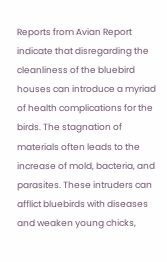Reports from Avian Report indicate that disregarding the cleanliness of the bluebird houses can introduce a myriad of health complications for the birds. The stagnation of materials often leads to the increase of mold, bacteria, and parasites. These intruders can afflict bluebirds with diseases and weaken young chicks,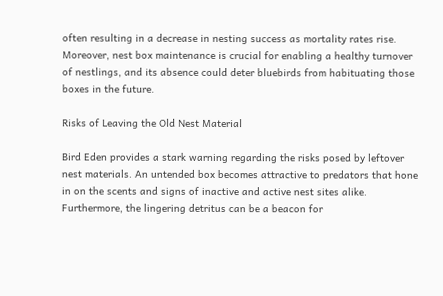often resulting in a decrease in nesting success as mortality rates rise. Moreover, nest box maintenance is crucial for enabling a healthy turnover of nestlings, and its absence could deter bluebirds from habituating those boxes in the future.

Risks of Leaving the Old Nest Material

Bird Eden provides a stark warning regarding the risks posed by leftover nest materials. An untended box becomes attractive to predators that hone in on the scents and signs of inactive and active nest sites alike. Furthermore, the lingering detritus can be a beacon for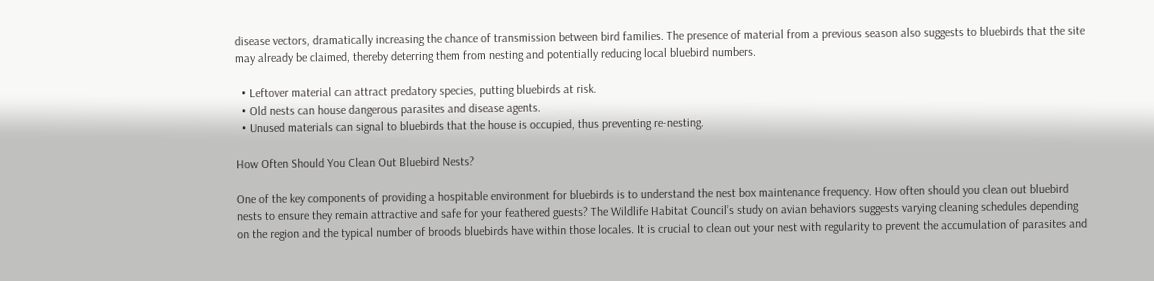disease vectors, dramatically increasing the chance of transmission between bird families. The presence of material from a previous season also suggests to bluebirds that the site may already be claimed, thereby deterring them from nesting and potentially reducing local bluebird numbers.

  • Leftover material can attract predatory species, putting bluebirds at risk.
  • Old nests can house dangerous parasites and disease agents.
  • Unused materials can signal to bluebirds that the house is occupied, thus preventing re-nesting.

How Often Should You Clean Out Bluebird Nests?

One of the key components of providing a hospitable environment for bluebirds is to understand the nest box maintenance frequency. How often should you clean out bluebird nests to ensure they remain attractive and safe for your feathered guests? The Wildlife Habitat Council’s study on avian behaviors suggests varying cleaning schedules depending on the region and the typical number of broods bluebirds have within those locales. It is crucial to clean out your nest with regularity to prevent the accumulation of parasites and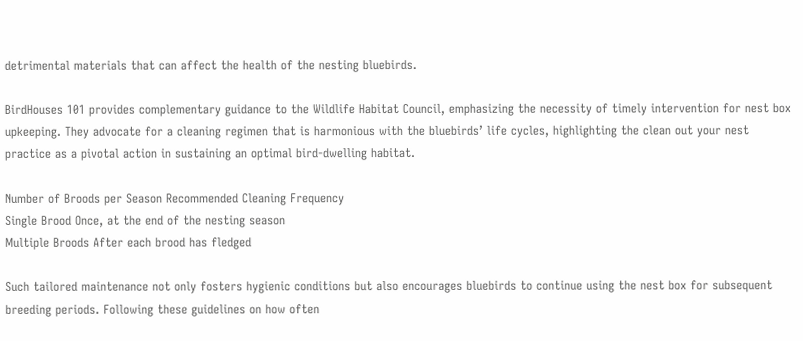detrimental materials that can affect the health of the nesting bluebirds.

BirdHouses 101 provides complementary guidance to the Wildlife Habitat Council, emphasizing the necessity of timely intervention for nest box upkeeping. They advocate for a cleaning regimen that is harmonious with the bluebirds’ life cycles, highlighting the clean out your nest practice as a pivotal action in sustaining an optimal bird-dwelling habitat.

Number of Broods per Season Recommended Cleaning Frequency
Single Brood Once, at the end of the nesting season
Multiple Broods After each brood has fledged

Such tailored maintenance not only fosters hygienic conditions but also encourages bluebirds to continue using the nest box for subsequent breeding periods. Following these guidelines on how often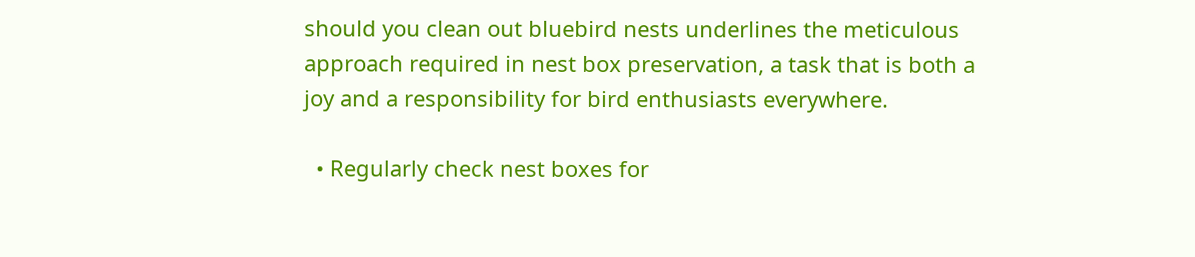should you clean out bluebird nests underlines the meticulous approach required in nest box preservation, a task that is both a joy and a responsibility for bird enthusiasts everywhere.

  • Regularly check nest boxes for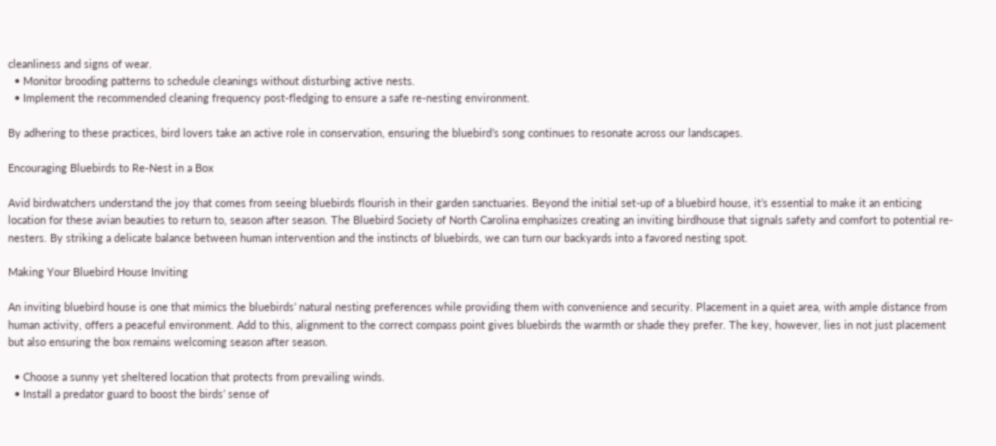cleanliness and signs of wear.
  • Monitor brooding patterns to schedule cleanings without disturbing active nests.
  • Implement the recommended cleaning frequency post-fledging to ensure a safe re-nesting environment.

By adhering to these practices, bird lovers take an active role in conservation, ensuring the bluebird’s song continues to resonate across our landscapes.

Encouraging Bluebirds to Re-Nest in a Box

Avid birdwatchers understand the joy that comes from seeing bluebirds flourish in their garden sanctuaries. Beyond the initial set-up of a bluebird house, it’s essential to make it an enticing location for these avian beauties to return to, season after season. The Bluebird Society of North Carolina emphasizes creating an inviting birdhouse that signals safety and comfort to potential re-nesters. By striking a delicate balance between human intervention and the instincts of bluebirds, we can turn our backyards into a favored nesting spot.

Making Your Bluebird House Inviting

An inviting bluebird house is one that mimics the bluebirds’ natural nesting preferences while providing them with convenience and security. Placement in a quiet area, with ample distance from human activity, offers a peaceful environment. Add to this, alignment to the correct compass point gives bluebirds the warmth or shade they prefer. The key, however, lies in not just placement but also ensuring the box remains welcoming season after season.

  • Choose a sunny yet sheltered location that protects from prevailing winds.
  • Install a predator guard to boost the birds’ sense of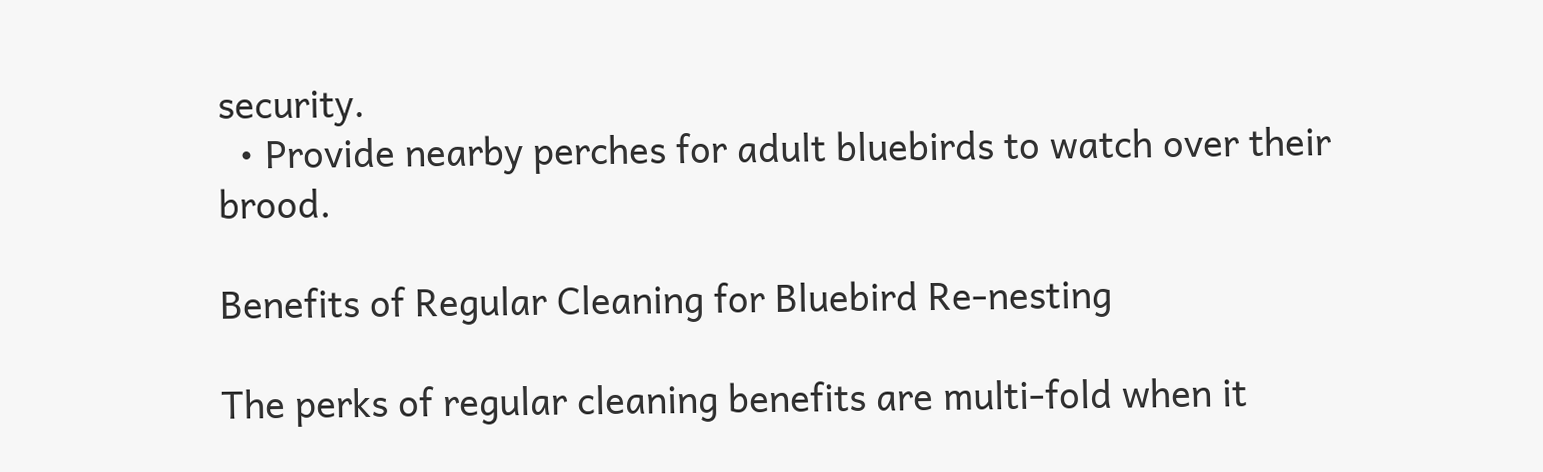security.
  • Provide nearby perches for adult bluebirds to watch over their brood.

Benefits of Regular Cleaning for Bluebird Re-nesting

The perks of regular cleaning benefits are multi-fold when it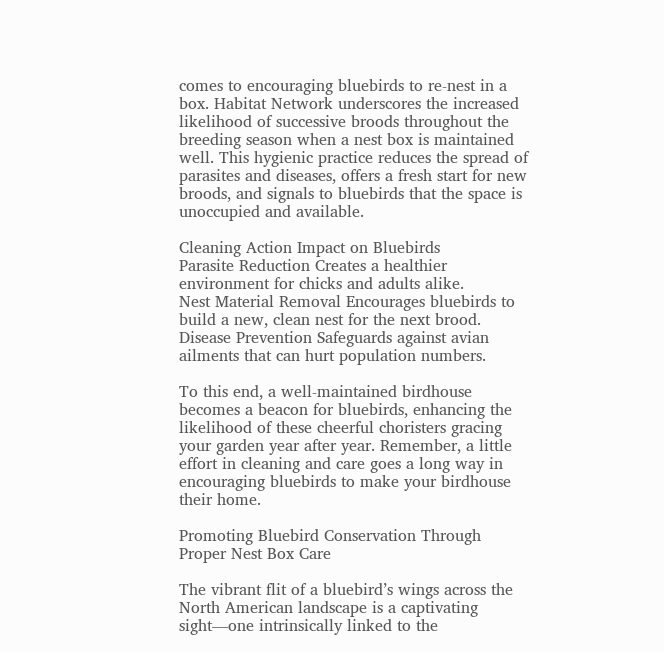comes to encouraging bluebirds to re-nest in a box. Habitat Network underscores the increased likelihood of successive broods throughout the breeding season when a nest box is maintained well. This hygienic practice reduces the spread of parasites and diseases, offers a fresh start for new broods, and signals to bluebirds that the space is unoccupied and available.

Cleaning Action Impact on Bluebirds
Parasite Reduction Creates a healthier environment for chicks and adults alike.
Nest Material Removal Encourages bluebirds to build a new, clean nest for the next brood.
Disease Prevention Safeguards against avian ailments that can hurt population numbers.

To this end, a well-maintained birdhouse becomes a beacon for bluebirds, enhancing the likelihood of these cheerful choristers gracing your garden year after year. Remember, a little effort in cleaning and care goes a long way in encouraging bluebirds to make your birdhouse their home.

Promoting Bluebird Conservation Through Proper Nest Box Care

The vibrant flit of a bluebird’s wings across the North American landscape is a captivating sight—one intrinsically linked to the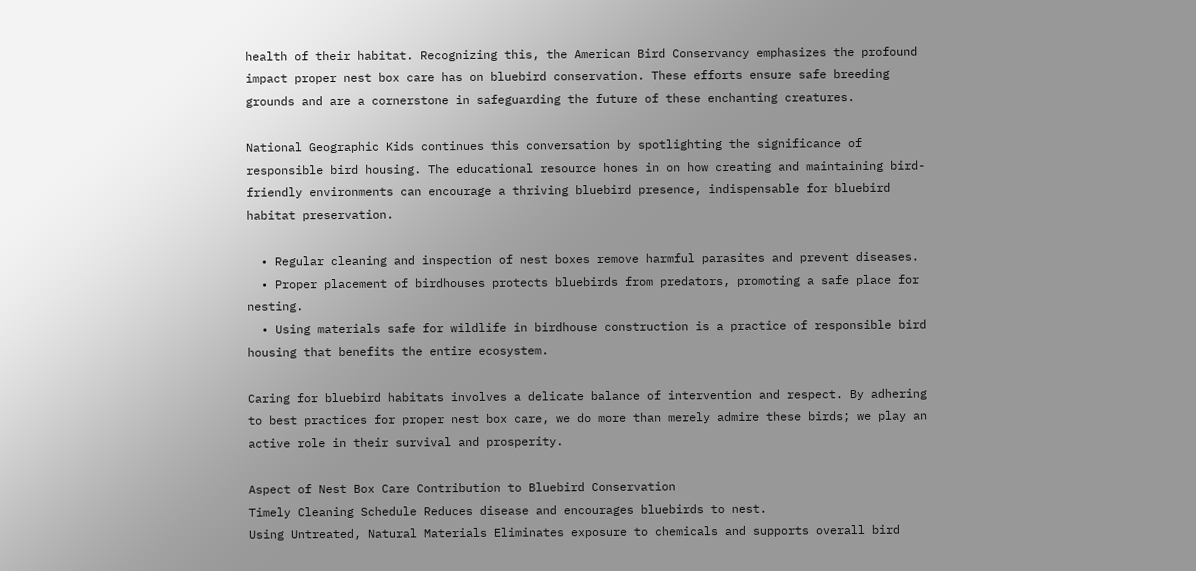health of their habitat. Recognizing this, the American Bird Conservancy emphasizes the profound impact proper nest box care has on bluebird conservation. These efforts ensure safe breeding grounds and are a cornerstone in safeguarding the future of these enchanting creatures.

National Geographic Kids continues this conversation by spotlighting the significance of responsible bird housing. The educational resource hones in on how creating and maintaining bird-friendly environments can encourage a thriving bluebird presence, indispensable for bluebird habitat preservation.

  • Regular cleaning and inspection of nest boxes remove harmful parasites and prevent diseases.
  • Proper placement of birdhouses protects bluebirds from predators, promoting a safe place for nesting.
  • Using materials safe for wildlife in birdhouse construction is a practice of responsible bird housing that benefits the entire ecosystem.

Caring for bluebird habitats involves a delicate balance of intervention and respect. By adhering to best practices for proper nest box care, we do more than merely admire these birds; we play an active role in their survival and prosperity.

Aspect of Nest Box Care Contribution to Bluebird Conservation
Timely Cleaning Schedule Reduces disease and encourages bluebirds to nest.
Using Untreated, Natural Materials Eliminates exposure to chemicals and supports overall bird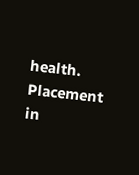health.
Placement in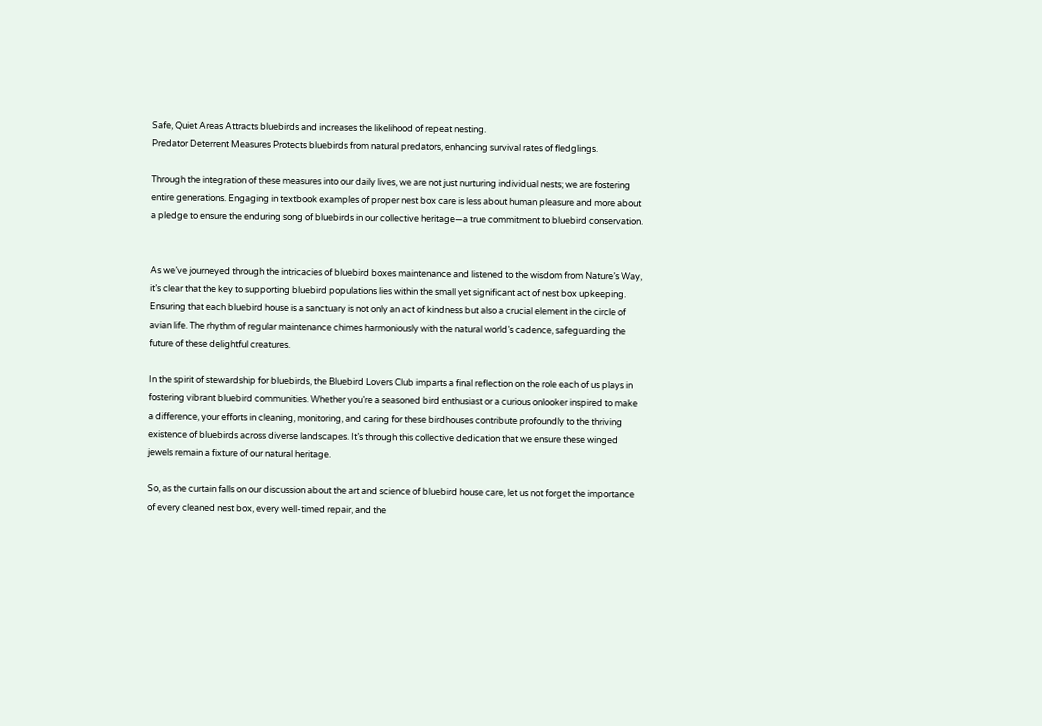Safe, Quiet Areas Attracts bluebirds and increases the likelihood of repeat nesting.
Predator Deterrent Measures Protects bluebirds from natural predators, enhancing survival rates of fledglings.

Through the integration of these measures into our daily lives, we are not just nurturing individual nests; we are fostering entire generations. Engaging in textbook examples of proper nest box care is less about human pleasure and more about a pledge to ensure the enduring song of bluebirds in our collective heritage—a true commitment to bluebird conservation.


As we’ve journeyed through the intricacies of bluebird boxes maintenance and listened to the wisdom from Nature’s Way, it’s clear that the key to supporting bluebird populations lies within the small yet significant act of nest box upkeeping. Ensuring that each bluebird house is a sanctuary is not only an act of kindness but also a crucial element in the circle of avian life. The rhythm of regular maintenance chimes harmoniously with the natural world’s cadence, safeguarding the future of these delightful creatures.

In the spirit of stewardship for bluebirds, the Bluebird Lovers Club imparts a final reflection on the role each of us plays in fostering vibrant bluebird communities. Whether you’re a seasoned bird enthusiast or a curious onlooker inspired to make a difference, your efforts in cleaning, monitoring, and caring for these birdhouses contribute profoundly to the thriving existence of bluebirds across diverse landscapes. It’s through this collective dedication that we ensure these winged jewels remain a fixture of our natural heritage.

So, as the curtain falls on our discussion about the art and science of bluebird house care, let us not forget the importance of every cleaned nest box, every well-timed repair, and the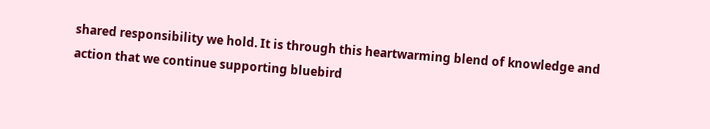shared responsibility we hold. It is through this heartwarming blend of knowledge and action that we continue supporting bluebird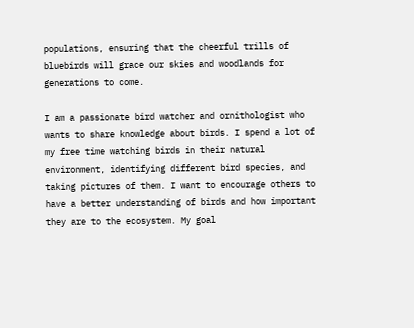populations, ensuring that the cheerful trills of bluebirds will grace our skies and woodlands for generations to come.

I am a passionate bird watcher and ornithologist who wants to share knowledge about birds. I spend a lot of my free time watching birds in their natural environment, identifying different bird species, and taking pictures of them. I want to encourage others to have a better understanding of birds and how important they are to the ecosystem. My goal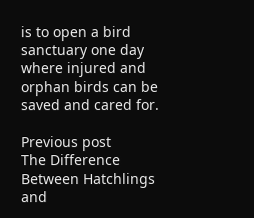is to open a bird sanctuary one day where injured and orphan birds can be saved and cared for.

Previous post
The Difference Between Hatchlings and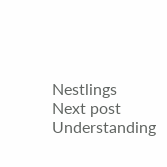Nestlings
Next post
Understanding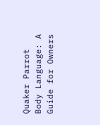Quaker Parrot Body Language: A Guide for Owners